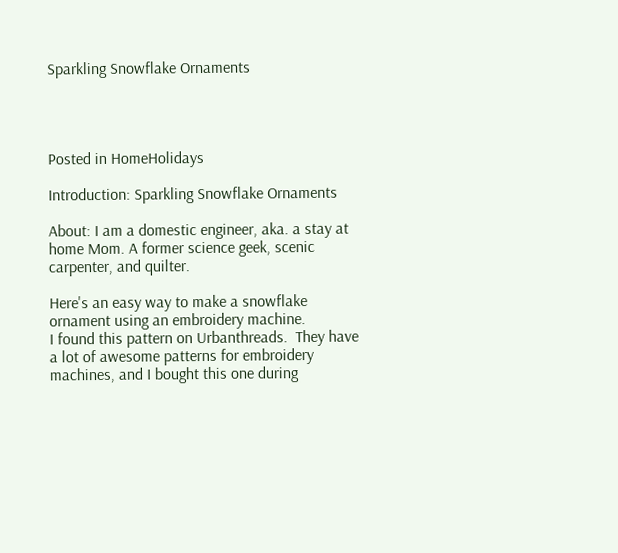Sparkling Snowflake Ornaments




Posted in HomeHolidays

Introduction: Sparkling Snowflake Ornaments

About: I am a domestic engineer, aka. a stay at home Mom. A former science geek, scenic carpenter, and quilter.

Here's an easy way to make a snowflake ornament using an embroidery machine.
I found this pattern on Urbanthreads.  They have a lot of awesome patterns for embroidery machines, and I bought this one during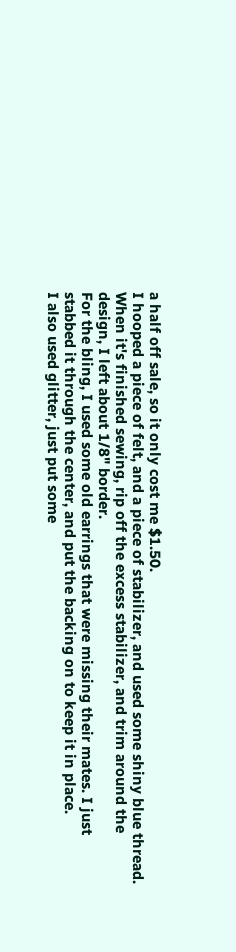a half off sale, so it only cost me $1.50.
I hooped a piece of felt, and a piece of stabilizer, and used some shiny blue thread.
When it's finished sewing, rip off the excess stabilizer, and trim around the design, I left about 1/8" border.
For the bling, I used some old earrings that were missing their mates. I just stabbed it through the center, and put the backing on to keep it in place.
I also used glitter, just put some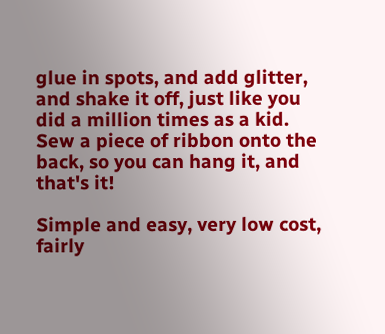glue in spots, and add glitter, and shake it off, just like you did a million times as a kid.
Sew a piece of ribbon onto the back, so you can hang it, and that's it!

Simple and easy, very low cost, fairly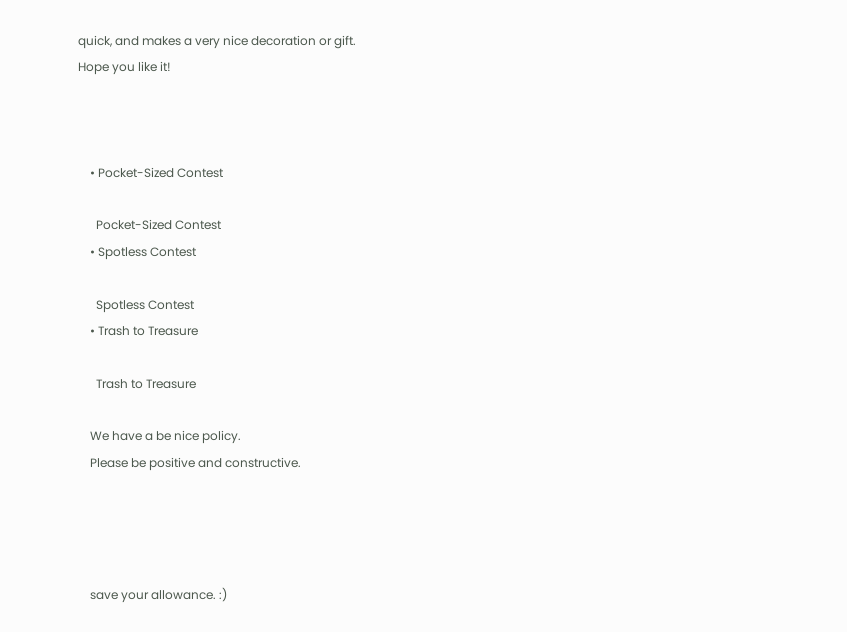quick, and makes a very nice decoration or gift.
Hope you like it!



    • Pocket-Sized Contest

      Pocket-Sized Contest
    • Spotless Contest

      Spotless Contest
    • Trash to Treasure

      Trash to Treasure

    We have a be nice policy.
    Please be positive and constructive.




    save your allowance. :)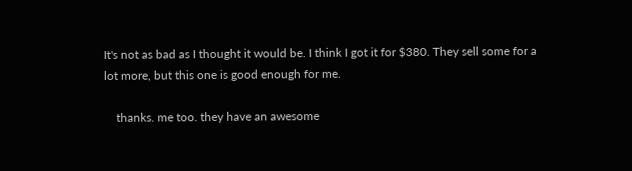It's not as bad as I thought it would be. I think I got it for $380. They sell some for a lot more, but this one is good enough for me.

    thanks. me too. they have an awesome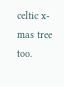celtic x-mas tree too.